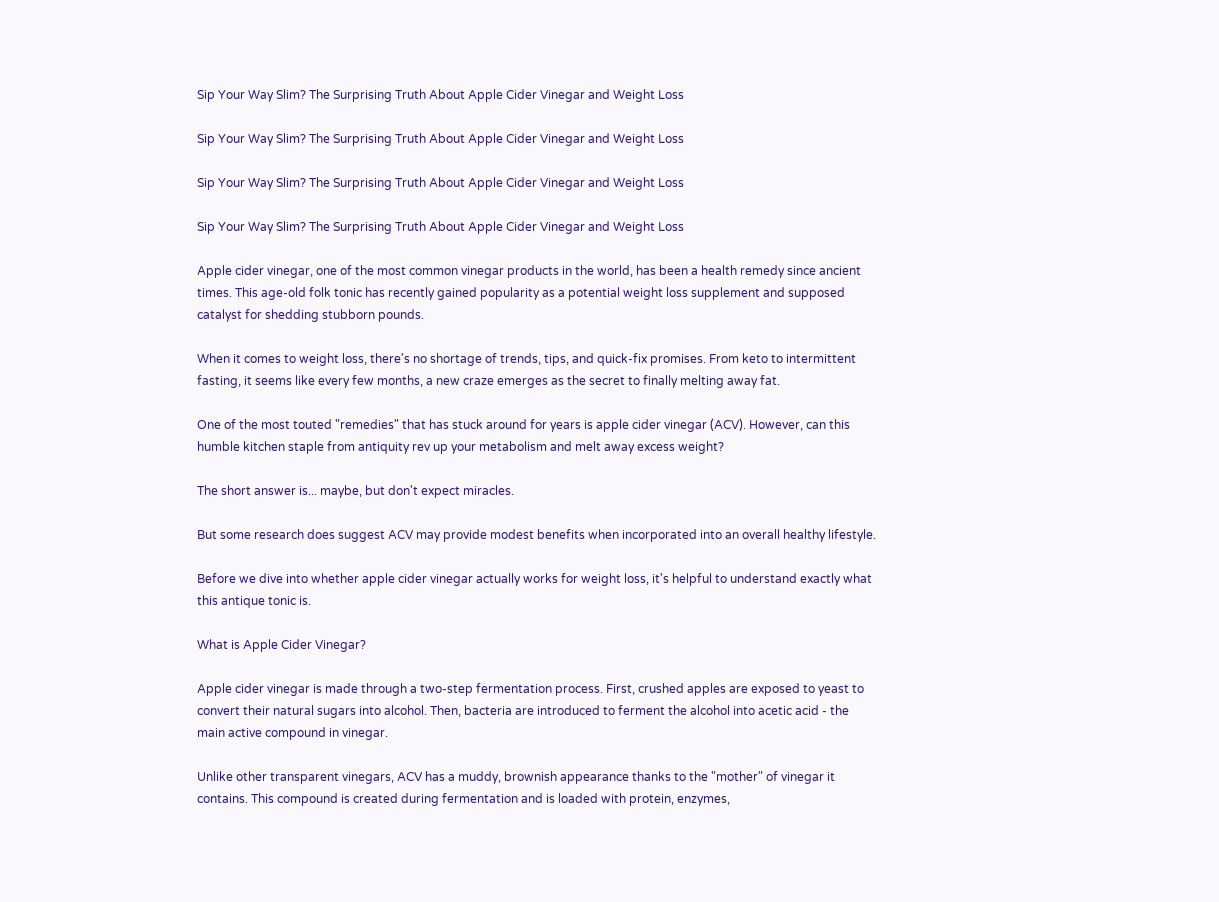Sip Your Way Slim? The Surprising Truth About Apple Cider Vinegar and Weight Loss

Sip Your Way Slim? The Surprising Truth About Apple Cider Vinegar and Weight Loss

Sip Your Way Slim? The Surprising Truth About Apple Cider Vinegar and Weight Loss

Sip Your Way Slim? The Surprising Truth About Apple Cider Vinegar and Weight Loss

Apple cider vinegar, one of the most common vinegar products in the world, has been a health remedy since ancient times. This age-old folk tonic has recently gained popularity as a potential weight loss supplement and supposed catalyst for shedding stubborn pounds.

When it comes to weight loss, there's no shortage of trends, tips, and quick-fix promises. From keto to intermittent fasting, it seems like every few months, a new craze emerges as the secret to finally melting away fat.

One of the most touted "remedies" that has stuck around for years is apple cider vinegar (ACV). However, can this humble kitchen staple from antiquity rev up your metabolism and melt away excess weight?

The short answer is... maybe, but don't expect miracles.

But some research does suggest ACV may provide modest benefits when incorporated into an overall healthy lifestyle.

Before we dive into whether apple cider vinegar actually works for weight loss, it's helpful to understand exactly what this antique tonic is.

What is Apple Cider Vinegar?

Apple cider vinegar is made through a two-step fermentation process. First, crushed apples are exposed to yeast to convert their natural sugars into alcohol. Then, bacteria are introduced to ferment the alcohol into acetic acid - the main active compound in vinegar.

Unlike other transparent vinegars, ACV has a muddy, brownish appearance thanks to the "mother" of vinegar it contains. This compound is created during fermentation and is loaded with protein, enzymes,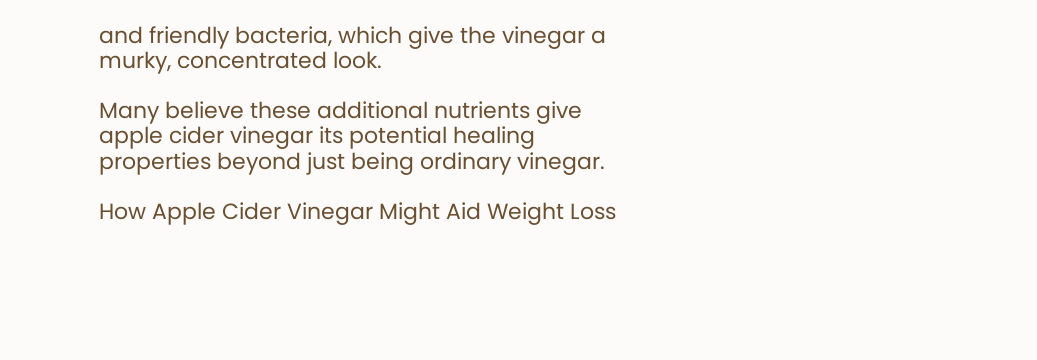and friendly bacteria, which give the vinegar a murky, concentrated look.

Many believe these additional nutrients give apple cider vinegar its potential healing properties beyond just being ordinary vinegar.

How Apple Cider Vinegar Might Aid Weight Loss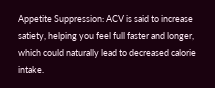Appetite Suppression: ACV is said to increase satiety, helping you feel full faster and longer, which could naturally lead to decreased calorie intake.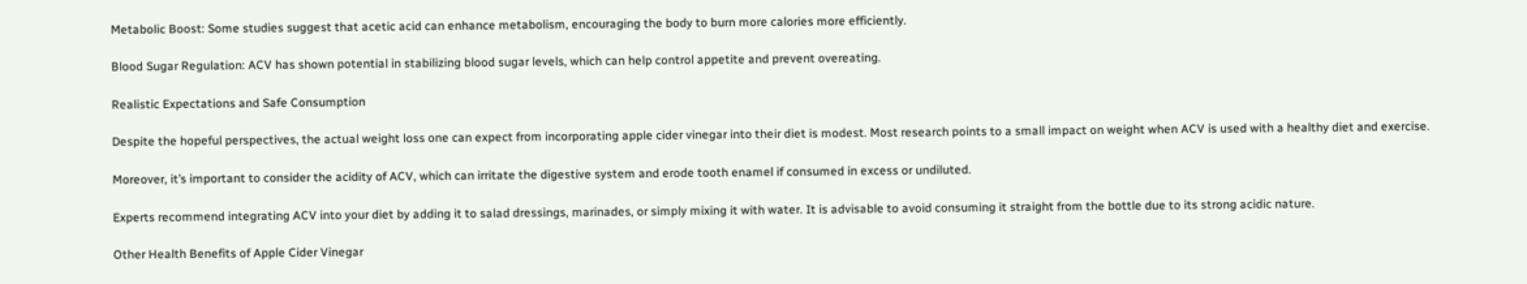Metabolic Boost: Some studies suggest that acetic acid can enhance metabolism, encouraging the body to burn more calories more efficiently.

Blood Sugar Regulation: ACV has shown potential in stabilizing blood sugar levels, which can help control appetite and prevent overeating.

Realistic Expectations and Safe Consumption

Despite the hopeful perspectives, the actual weight loss one can expect from incorporating apple cider vinegar into their diet is modest. Most research points to a small impact on weight when ACV is used with a healthy diet and exercise.

Moreover, it’s important to consider the acidity of ACV, which can irritate the digestive system and erode tooth enamel if consumed in excess or undiluted.

Experts recommend integrating ACV into your diet by adding it to salad dressings, marinades, or simply mixing it with water. It is advisable to avoid consuming it straight from the bottle due to its strong acidic nature.

Other Health Benefits of Apple Cider Vinegar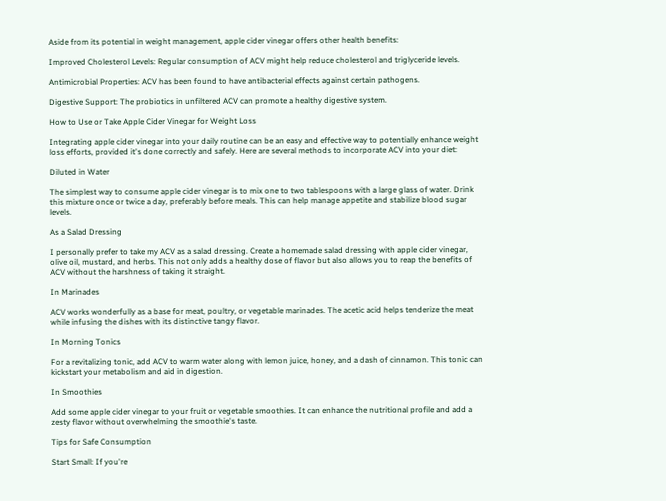Aside from its potential in weight management, apple cider vinegar offers other health benefits:

Improved Cholesterol Levels: Regular consumption of ACV might help reduce cholesterol and triglyceride levels.

Antimicrobial Properties: ACV has been found to have antibacterial effects against certain pathogens.

Digestive Support: The probiotics in unfiltered ACV can promote a healthy digestive system.

How to Use or Take Apple Cider Vinegar for Weight Loss

Integrating apple cider vinegar into your daily routine can be an easy and effective way to potentially enhance weight loss efforts, provided it's done correctly and safely. Here are several methods to incorporate ACV into your diet:

Diluted in Water

The simplest way to consume apple cider vinegar is to mix one to two tablespoons with a large glass of water. Drink this mixture once or twice a day, preferably before meals. This can help manage appetite and stabilize blood sugar levels.

As a Salad Dressing

I personally prefer to take my ACV as a salad dressing. Create a homemade salad dressing with apple cider vinegar, olive oil, mustard, and herbs. This not only adds a healthy dose of flavor but also allows you to reap the benefits of ACV without the harshness of taking it straight.

In Marinades

ACV works wonderfully as a base for meat, poultry, or vegetable marinades. The acetic acid helps tenderize the meat while infusing the dishes with its distinctive tangy flavor.

In Morning Tonics

For a revitalizing tonic, add ACV to warm water along with lemon juice, honey, and a dash of cinnamon. This tonic can kickstart your metabolism and aid in digestion.

In Smoothies

Add some apple cider vinegar to your fruit or vegetable smoothies. It can enhance the nutritional profile and add a zesty flavor without overwhelming the smoothie's taste.

Tips for Safe Consumption

Start Small: If you're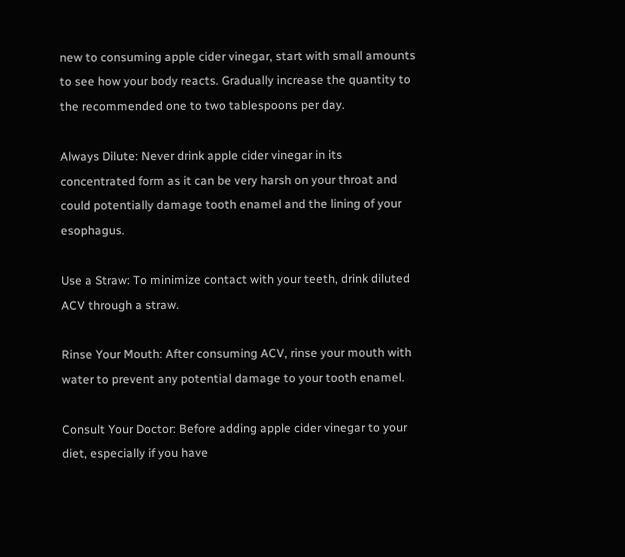new to consuming apple cider vinegar, start with small amounts to see how your body reacts. Gradually increase the quantity to the recommended one to two tablespoons per day.

Always Dilute: Never drink apple cider vinegar in its concentrated form as it can be very harsh on your throat and could potentially damage tooth enamel and the lining of your esophagus.

Use a Straw: To minimize contact with your teeth, drink diluted ACV through a straw.

Rinse Your Mouth: After consuming ACV, rinse your mouth with water to prevent any potential damage to your tooth enamel.

Consult Your Doctor: Before adding apple cider vinegar to your diet, especially if you have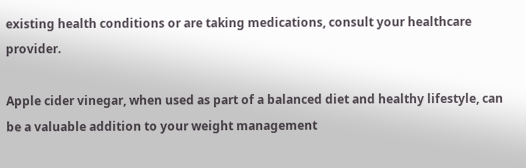existing health conditions or are taking medications, consult your healthcare provider.

Apple cider vinegar, when used as part of a balanced diet and healthy lifestyle, can be a valuable addition to your weight management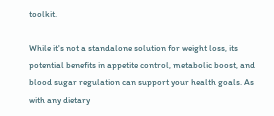toolkit.

While it's not a standalone solution for weight loss, its potential benefits in appetite control, metabolic boost, and blood sugar regulation can support your health goals. As with any dietary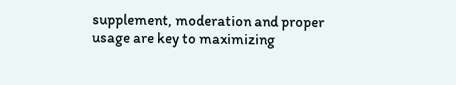supplement, moderation and proper usage are key to maximizing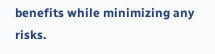benefits while minimizing any risks.